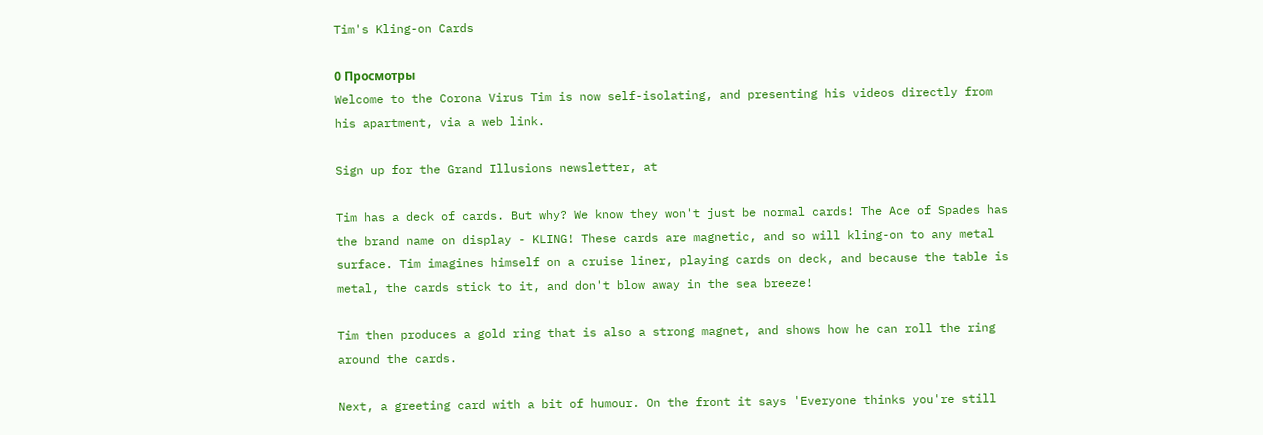Tim's Kling-on Cards

0 Просмотры
Welcome to the Corona Virus Tim is now self-isolating, and presenting his videos directly from his apartment, via a web link.

Sign up for the Grand Illusions newsletter, at

Tim has a deck of cards. But why? We know they won't just be normal cards! The Ace of Spades has the brand name on display - KLING! These cards are magnetic, and so will kling-on to any metal surface. Tim imagines himself on a cruise liner, playing cards on deck, and because the table is metal, the cards stick to it, and don't blow away in the sea breeze!

Tim then produces a gold ring that is also a strong magnet, and shows how he can roll the ring around the cards.

Next, a greeting card with a bit of humour. On the front it says 'Everyone thinks you're still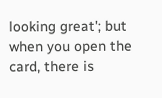looking great'; but when you open the card, there is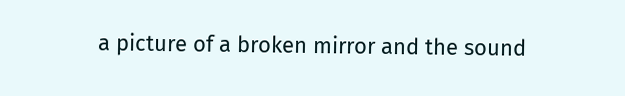a picture of a broken mirror and the sound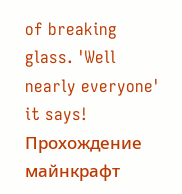of breaking glass. 'Well nearly everyone' it says!
Прохождение майнкрафт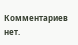Комментариев нет.